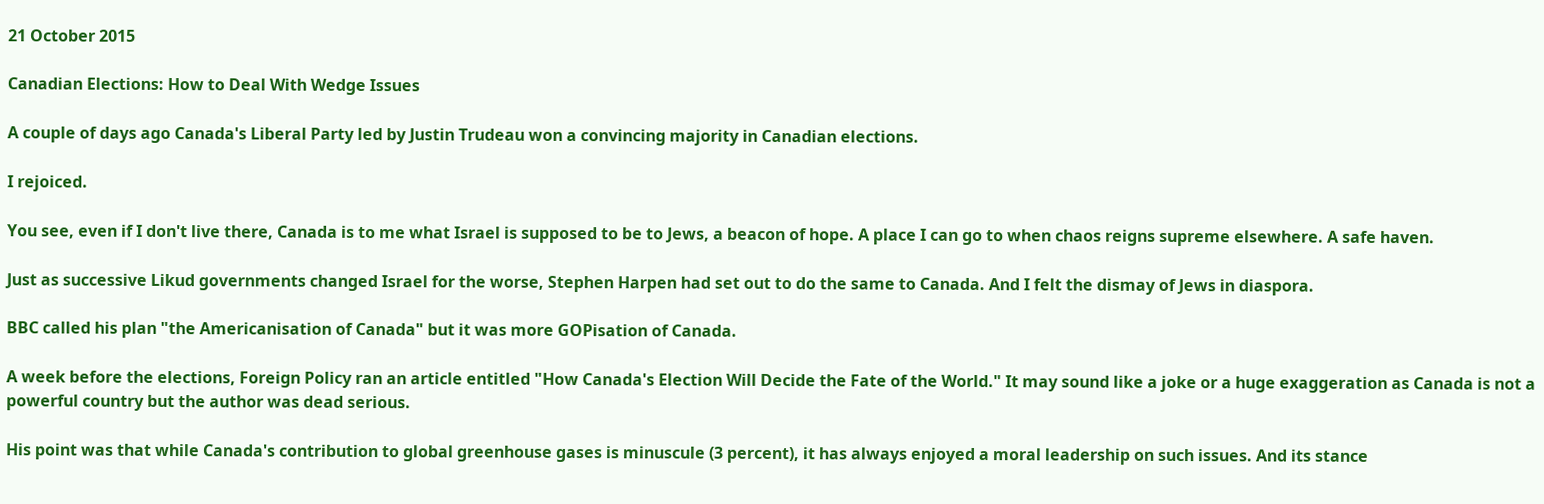21 October 2015

Canadian Elections: How to Deal With Wedge Issues

A couple of days ago Canada's Liberal Party led by Justin Trudeau won a convincing majority in Canadian elections.

I rejoiced.

You see, even if I don't live there, Canada is to me what Israel is supposed to be to Jews, a beacon of hope. A place I can go to when chaos reigns supreme elsewhere. A safe haven.

Just as successive Likud governments changed Israel for the worse, Stephen Harpen had set out to do the same to Canada. And I felt the dismay of Jews in diaspora.

BBC called his plan "the Americanisation of Canada" but it was more GOPisation of Canada.

A week before the elections, Foreign Policy ran an article entitled "How Canada's Election Will Decide the Fate of the World." It may sound like a joke or a huge exaggeration as Canada is not a powerful country but the author was dead serious.

His point was that while Canada's contribution to global greenhouse gases is minuscule (3 percent), it has always enjoyed a moral leadership on such issues. And its stance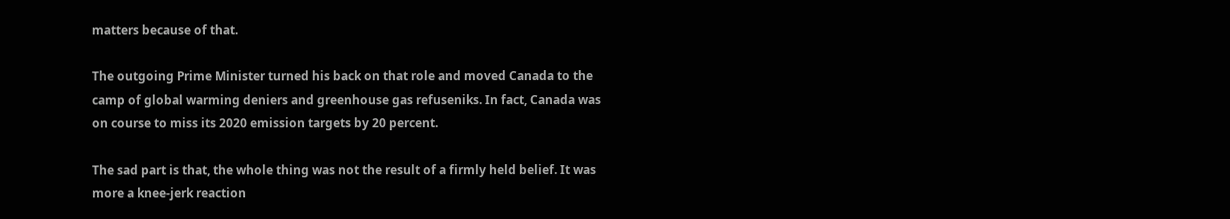matters because of that.

The outgoing Prime Minister turned his back on that role and moved Canada to the camp of global warming deniers and greenhouse gas refuseniks. In fact, Canada was on course to miss its 2020 emission targets by 20 percent.

The sad part is that, the whole thing was not the result of a firmly held belief. It was more a knee-jerk reaction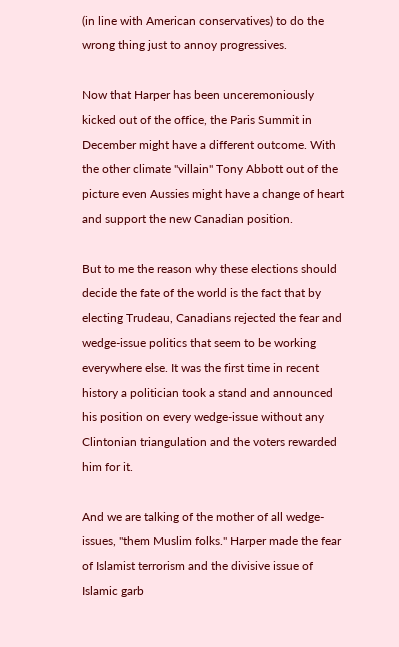(in line with American conservatives) to do the wrong thing just to annoy progressives.

Now that Harper has been unceremoniously kicked out of the office, the Paris Summit in December might have a different outcome. With the other climate "villain" Tony Abbott out of the picture even Aussies might have a change of heart and support the new Canadian position.

But to me the reason why these elections should decide the fate of the world is the fact that by electing Trudeau, Canadians rejected the fear and wedge-issue politics that seem to be working everywhere else. It was the first time in recent history a politician took a stand and announced his position on every wedge-issue without any Clintonian triangulation and the voters rewarded him for it.

And we are talking of the mother of all wedge-issues, "them Muslim folks." Harper made the fear of Islamist terrorism and the divisive issue of Islamic garb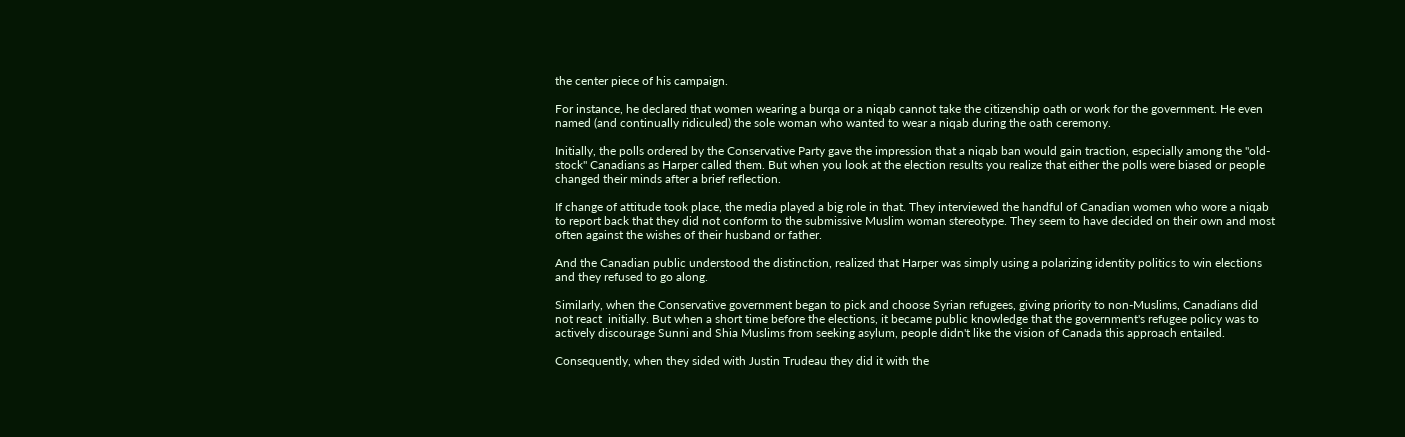the center piece of his campaign.

For instance, he declared that women wearing a burqa or a niqab cannot take the citizenship oath or work for the government. He even named (and continually ridiculed) the sole woman who wanted to wear a niqab during the oath ceremony.

Initially, the polls ordered by the Conservative Party gave the impression that a niqab ban would gain traction, especially among the "old-stock" Canadians as Harper called them. But when you look at the election results you realize that either the polls were biased or people changed their minds after a brief reflection.

If change of attitude took place, the media played a big role in that. They interviewed the handful of Canadian women who wore a niqab to report back that they did not conform to the submissive Muslim woman stereotype. They seem to have decided on their own and most often against the wishes of their husband or father.

And the Canadian public understood the distinction, realized that Harper was simply using a polarizing identity politics to win elections and they refused to go along.

Similarly, when the Conservative government began to pick and choose Syrian refugees, giving priority to non-Muslims, Canadians did not react  initially. But when a short time before the elections, it became public knowledge that the government's refugee policy was to actively discourage Sunni and Shia Muslims from seeking asylum, people didn't like the vision of Canada this approach entailed.

Consequently, when they sided with Justin Trudeau they did it with the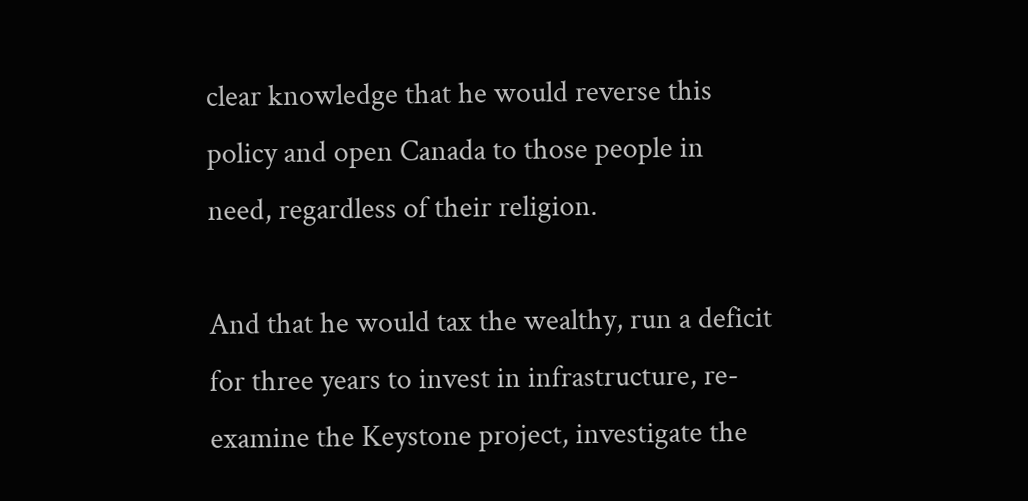clear knowledge that he would reverse this policy and open Canada to those people in need, regardless of their religion.

And that he would tax the wealthy, run a deficit for three years to invest in infrastructure, re-examine the Keystone project, investigate the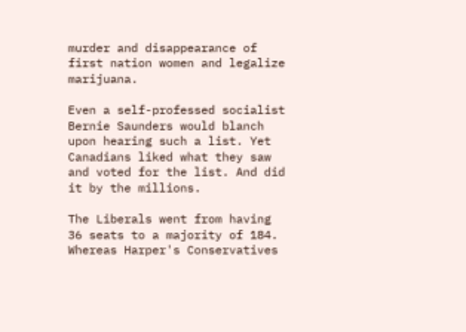murder and disappearance of first nation women and legalize marijuana.

Even a self-professed socialist Bernie Saunders would blanch upon hearing such a list. Yet Canadians liked what they saw and voted for the list. And did it by the millions.

The Liberals went from having 36 seats to a majority of 184. Whereas Harper's Conservatives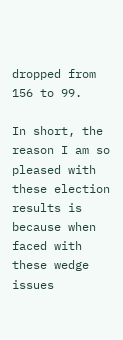dropped from 156 to 99.

In short, the reason I am so pleased with these election results is because when faced with these wedge issues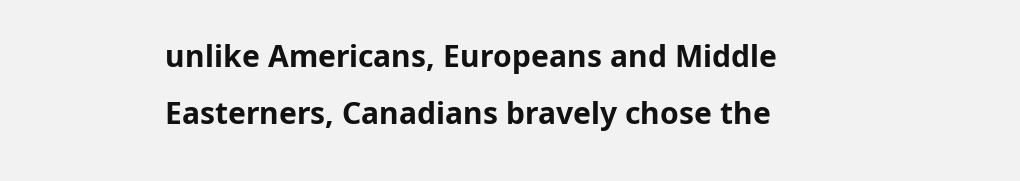unlike Americans, Europeans and Middle Easterners, Canadians bravely chose the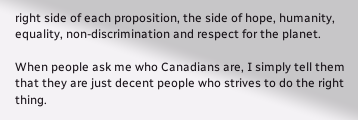right side of each proposition, the side of hope, humanity, equality, non-discrimination and respect for the planet.

When people ask me who Canadians are, I simply tell them that they are just decent people who strives to do the right thing.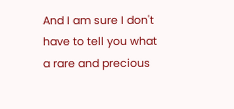And I am sure I don't have to tell you what a rare and precious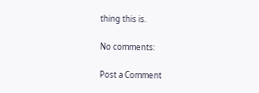thing this is.

No comments:

Post a Comment